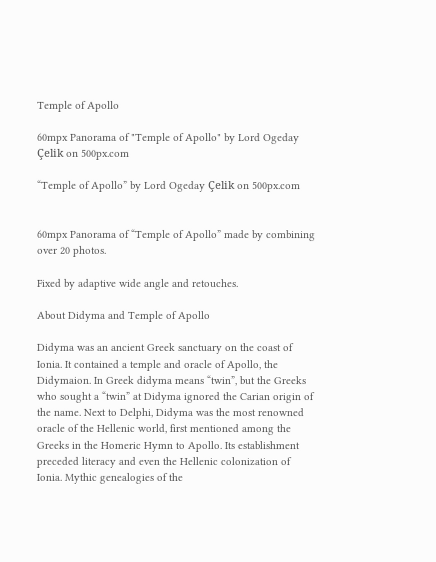Temple of Apollo

60mpx Panorama of "Temple of Apollo" by Lord Ogeday Çelik on 500px.com

“Temple of Apollo” by Lord Ogeday Çelik on 500px.com


60mpx Panorama of “Temple of Apollo” made by combining over 20 photos.

Fixed by adaptive wide angle and retouches.

About Didyma and Temple of Apollo

Didyma was an ancient Greek sanctuary on the coast of Ionia. It contained a temple and oracle of Apollo, the Didymaion. In Greek didyma means “twin”, but the Greeks who sought a “twin” at Didyma ignored the Carian origin of the name. Next to Delphi, Didyma was the most renowned oracle of the Hellenic world, first mentioned among the Greeks in the Homeric Hymn to Apollo. Its establishment preceded literacy and even the Hellenic colonization of Ionia. Mythic genealogies of the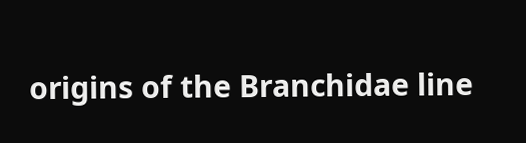origins of the Branchidae line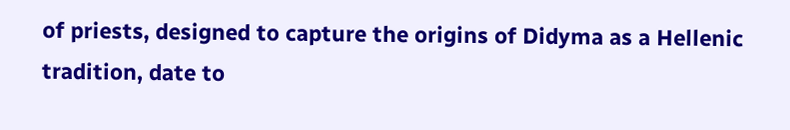of priests, designed to capture the origins of Didyma as a Hellenic tradition, date to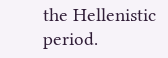the Hellenistic period.